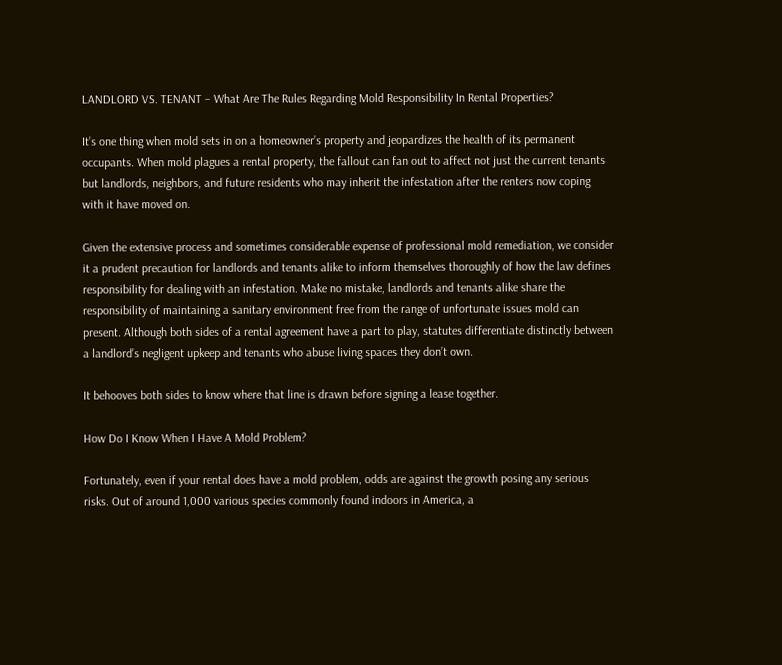LANDLORD VS. TENANT – What Are The Rules Regarding Mold Responsibility In Rental Properties?

It’s one thing when mold sets in on a homeowner’s property and jeopardizes the health of its permanent occupants. When mold plagues a rental property, the fallout can fan out to affect not just the current tenants but landlords, neighbors, and future residents who may inherit the infestation after the renters now coping with it have moved on.

Given the extensive process and sometimes considerable expense of professional mold remediation, we consider it a prudent precaution for landlords and tenants alike to inform themselves thoroughly of how the law defines responsibility for dealing with an infestation. Make no mistake, landlords and tenants alike share the responsibility of maintaining a sanitary environment free from the range of unfortunate issues mold can present. Although both sides of a rental agreement have a part to play, statutes differentiate distinctly between a landlord’s negligent upkeep and tenants who abuse living spaces they don’t own.

It behooves both sides to know where that line is drawn before signing a lease together.

How Do I Know When I Have A Mold Problem?

Fortunately, even if your rental does have a mold problem, odds are against the growth posing any serious risks. Out of around 1,000 various species commonly found indoors in America, a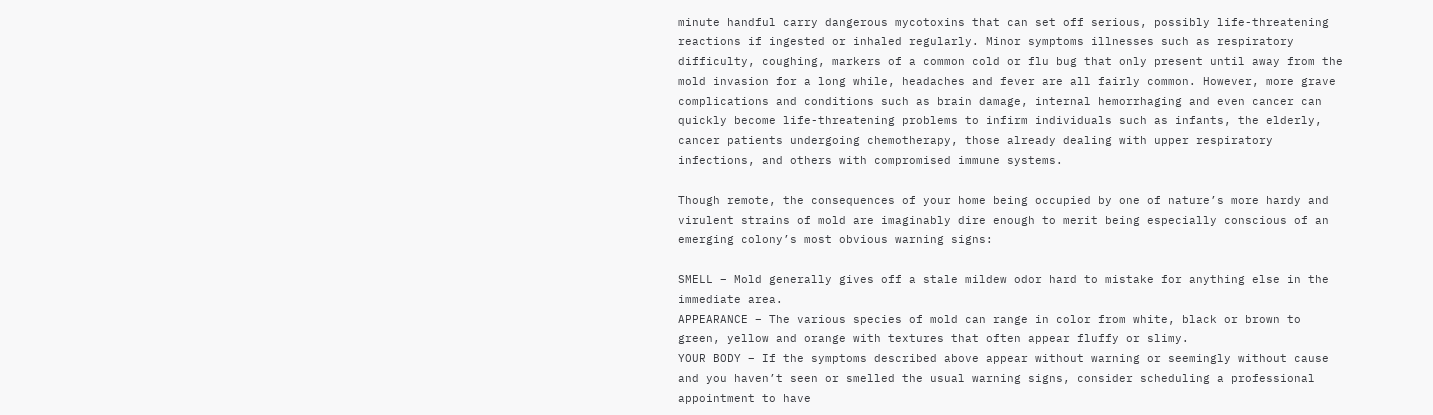minute handful carry dangerous mycotoxins that can set off serious, possibly life-threatening reactions if ingested or inhaled regularly. Minor symptoms illnesses such as respiratory difficulty, coughing, markers of a common cold or flu bug that only present until away from the mold invasion for a long while, headaches and fever are all fairly common. However, more grave complications and conditions such as brain damage, internal hemorrhaging and even cancer can quickly become life-threatening problems to infirm individuals such as infants, the elderly, cancer patients undergoing chemotherapy, those already dealing with upper respiratory infections, and others with compromised immune systems.

Though remote, the consequences of your home being occupied by one of nature’s more hardy and virulent strains of mold are imaginably dire enough to merit being especially conscious of an emerging colony’s most obvious warning signs:

SMELL – Mold generally gives off a stale mildew odor hard to mistake for anything else in the immediate area.
APPEARANCE – The various species of mold can range in color from white, black or brown to green, yellow and orange with textures that often appear fluffy or slimy.
YOUR BODY – If the symptoms described above appear without warning or seemingly without cause and you haven’t seen or smelled the usual warning signs, consider scheduling a professional appointment to have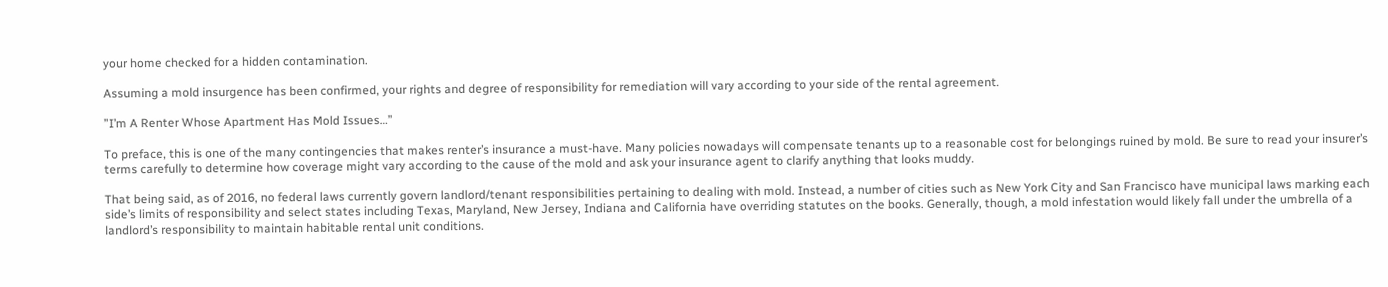your home checked for a hidden contamination.

Assuming a mold insurgence has been confirmed, your rights and degree of responsibility for remediation will vary according to your side of the rental agreement.

”I’m A Renter Whose Apartment Has Mold Issues…”

To preface, this is one of the many contingencies that makes renter’s insurance a must-have. Many policies nowadays will compensate tenants up to a reasonable cost for belongings ruined by mold. Be sure to read your insurer’s terms carefully to determine how coverage might vary according to the cause of the mold and ask your insurance agent to clarify anything that looks muddy.

That being said, as of 2016, no federal laws currently govern landlord/tenant responsibilities pertaining to dealing with mold. Instead, a number of cities such as New York City and San Francisco have municipal laws marking each side’s limits of responsibility and select states including Texas, Maryland, New Jersey, Indiana and California have overriding statutes on the books. Generally, though, a mold infestation would likely fall under the umbrella of a landlord’s responsibility to maintain habitable rental unit conditions.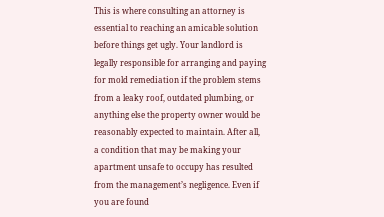This is where consulting an attorney is essential to reaching an amicable solution before things get ugly. Your landlord is legally responsible for arranging and paying for mold remediation if the problem stems from a leaky roof, outdated plumbing, or anything else the property owner would be reasonably expected to maintain. After all, a condition that may be making your apartment unsafe to occupy has resulted from the management’s negligence. Even if you are found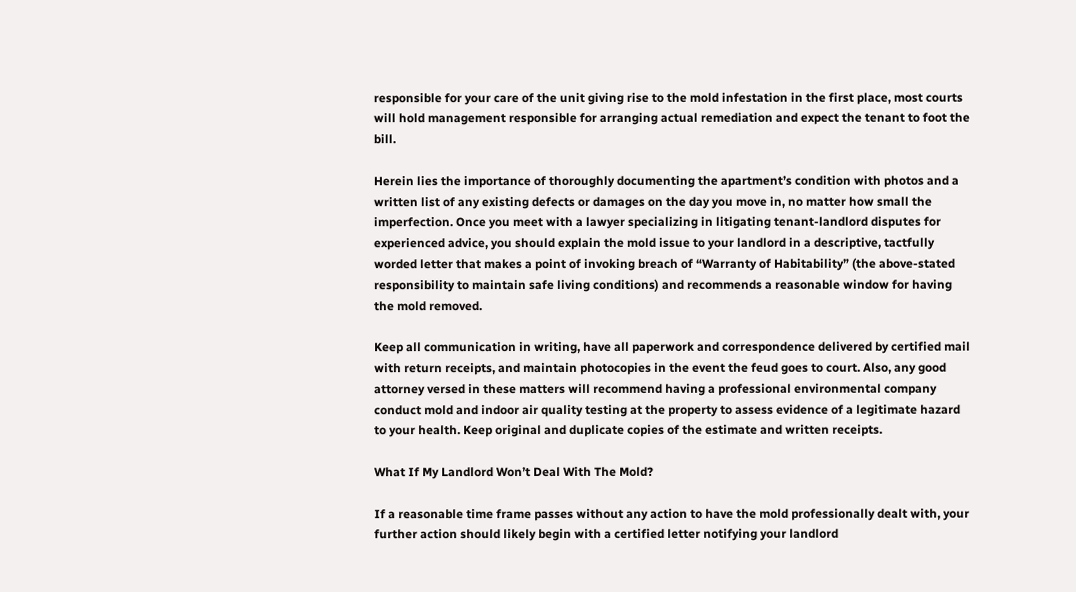responsible for your care of the unit giving rise to the mold infestation in the first place, most courts will hold management responsible for arranging actual remediation and expect the tenant to foot the bill.

Herein lies the importance of thoroughly documenting the apartment’s condition with photos and a written list of any existing defects or damages on the day you move in, no matter how small the imperfection. Once you meet with a lawyer specializing in litigating tenant-landlord disputes for experienced advice, you should explain the mold issue to your landlord in a descriptive, tactfully worded letter that makes a point of invoking breach of “Warranty of Habitability” (the above-stated responsibility to maintain safe living conditions) and recommends a reasonable window for having the mold removed.

Keep all communication in writing, have all paperwork and correspondence delivered by certified mail with return receipts, and maintain photocopies in the event the feud goes to court. Also, any good attorney versed in these matters will recommend having a professional environmental company conduct mold and indoor air quality testing at the property to assess evidence of a legitimate hazard to your health. Keep original and duplicate copies of the estimate and written receipts.

What If My Landlord Won’t Deal With The Mold?

If a reasonable time frame passes without any action to have the mold professionally dealt with, your further action should likely begin with a certified letter notifying your landlord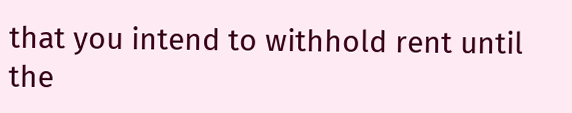that you intend to withhold rent until the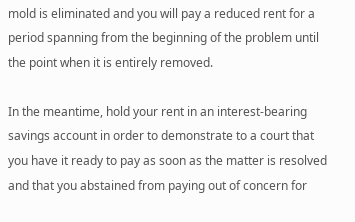mold is eliminated and you will pay a reduced rent for a period spanning from the beginning of the problem until the point when it is entirely removed.

In the meantime, hold your rent in an interest-bearing savings account in order to demonstrate to a court that you have it ready to pay as soon as the matter is resolved and that you abstained from paying out of concern for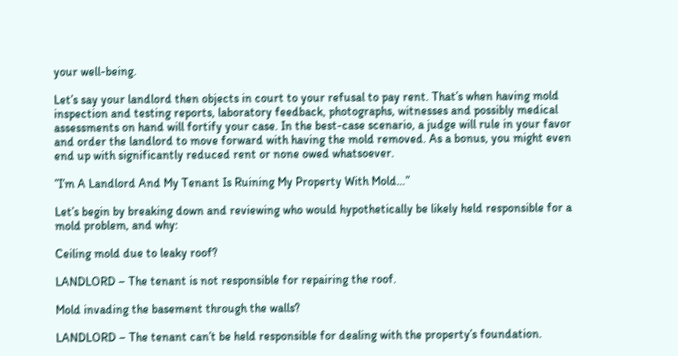your well-being.

Let’s say your landlord then objects in court to your refusal to pay rent. That’s when having mold inspection and testing reports, laboratory feedback, photographs, witnesses and possibly medical assessments on hand will fortify your case. In the best-case scenario, a judge will rule in your favor and order the landlord to move forward with having the mold removed. As a bonus, you might even end up with significantly reduced rent or none owed whatsoever.

”I’m A Landlord And My Tenant Is Ruining My Property With Mold…”

Let’s begin by breaking down and reviewing who would hypothetically be likely held responsible for a mold problem, and why:

Ceiling mold due to leaky roof?

LANDLORD – The tenant is not responsible for repairing the roof.

Mold invading the basement through the walls?

LANDLORD – The tenant can’t be held responsible for dealing with the property’s foundation.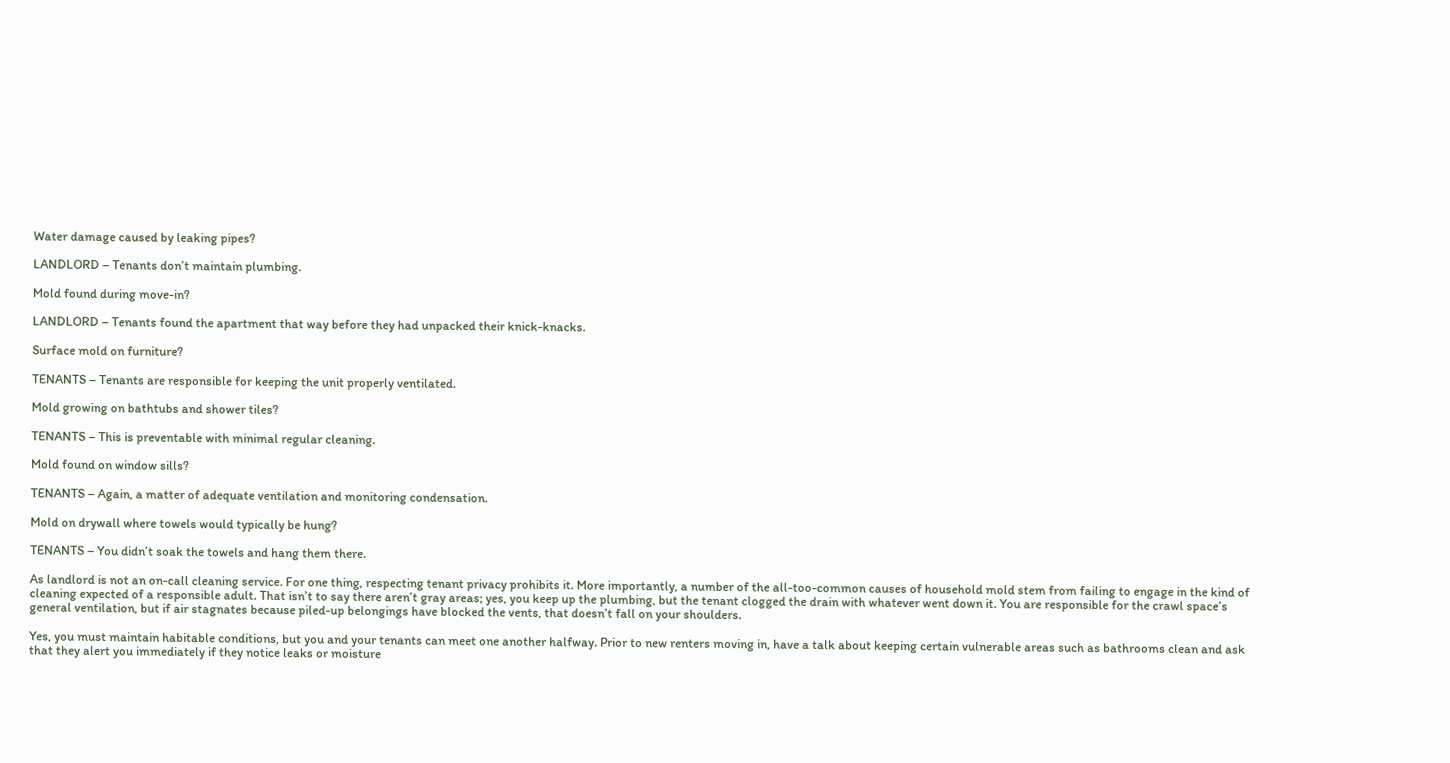Water damage caused by leaking pipes?

LANDLORD – Tenants don’t maintain plumbing.

Mold found during move-in?

LANDLORD – Tenants found the apartment that way before they had unpacked their knick-knacks.

Surface mold on furniture?

TENANTS – Tenants are responsible for keeping the unit properly ventilated.

Mold growing on bathtubs and shower tiles?

TENANTS – This is preventable with minimal regular cleaning.

Mold found on window sills?

TENANTS – Again, a matter of adequate ventilation and monitoring condensation.

Mold on drywall where towels would typically be hung?

TENANTS – You didn’t soak the towels and hang them there.

As landlord is not an on-call cleaning service. For one thing, respecting tenant privacy prohibits it. More importantly, a number of the all-too-common causes of household mold stem from failing to engage in the kind of cleaning expected of a responsible adult. That isn’t to say there aren’t gray areas; yes, you keep up the plumbing, but the tenant clogged the drain with whatever went down it. You are responsible for the crawl space’s general ventilation, but if air stagnates because piled-up belongings have blocked the vents, that doesn’t fall on your shoulders.

Yes, you must maintain habitable conditions, but you and your tenants can meet one another halfway. Prior to new renters moving in, have a talk about keeping certain vulnerable areas such as bathrooms clean and ask that they alert you immediately if they notice leaks or moisture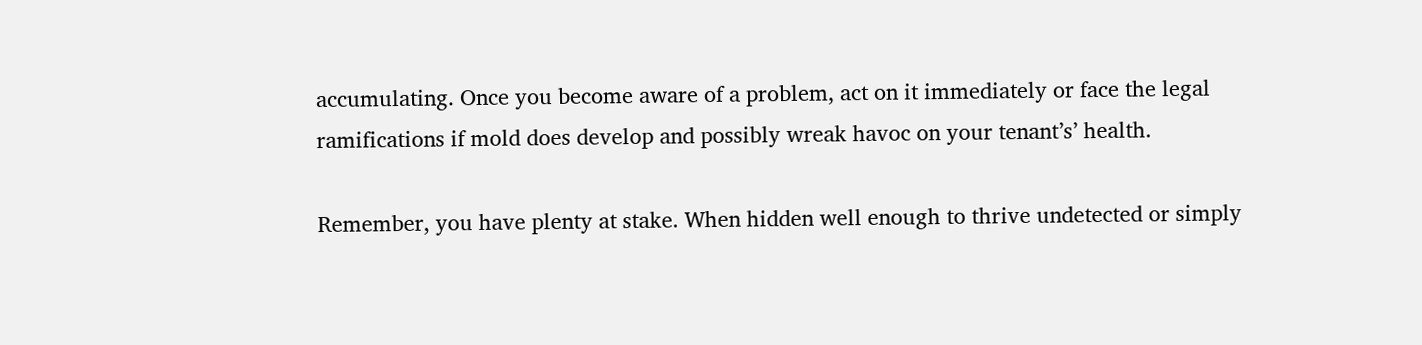accumulating. Once you become aware of a problem, act on it immediately or face the legal ramifications if mold does develop and possibly wreak havoc on your tenant’s’ health.

Remember, you have plenty at stake. When hidden well enough to thrive undetected or simply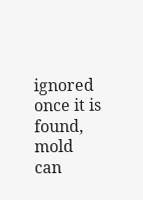ignored once it is found, mold can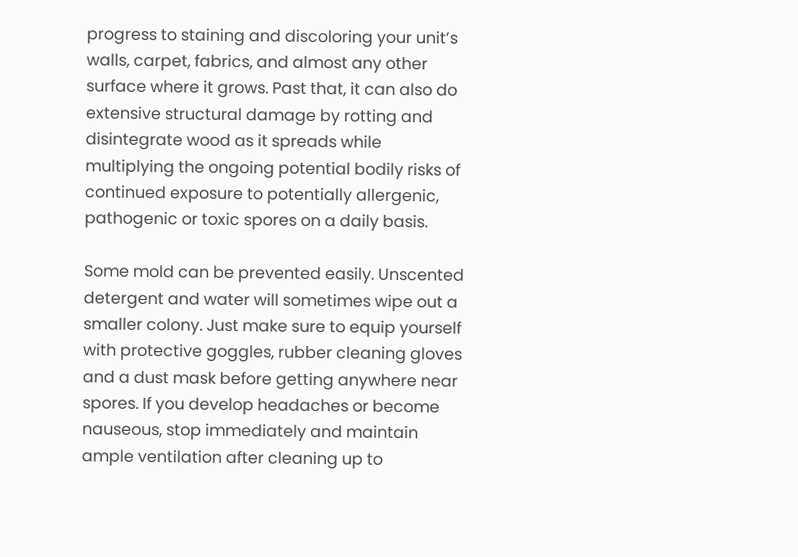progress to staining and discoloring your unit’s walls, carpet, fabrics, and almost any other surface where it grows. Past that, it can also do extensive structural damage by rotting and disintegrate wood as it spreads while multiplying the ongoing potential bodily risks of continued exposure to potentially allergenic, pathogenic or toxic spores on a daily basis.

Some mold can be prevented easily. Unscented detergent and water will sometimes wipe out a smaller colony. Just make sure to equip yourself with protective goggles, rubber cleaning gloves and a dust mask before getting anywhere near spores. If you develop headaches or become nauseous, stop immediately and maintain ample ventilation after cleaning up to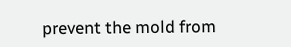prevent the mold from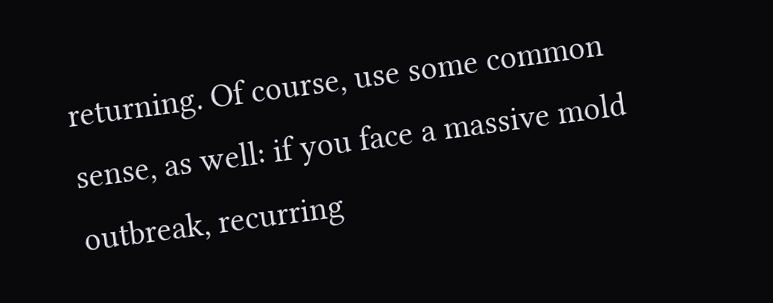returning. Of course, use some common sense, as well: if you face a massive mold outbreak, recurring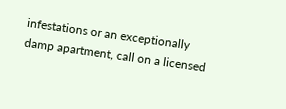infestations or an exceptionally damp apartment, call on a licensed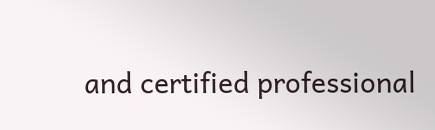and certified professional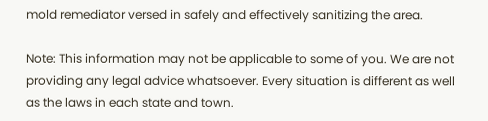mold remediator versed in safely and effectively sanitizing the area.

Note: This information may not be applicable to some of you. We are not providing any legal advice whatsoever. Every situation is different as well as the laws in each state and town.